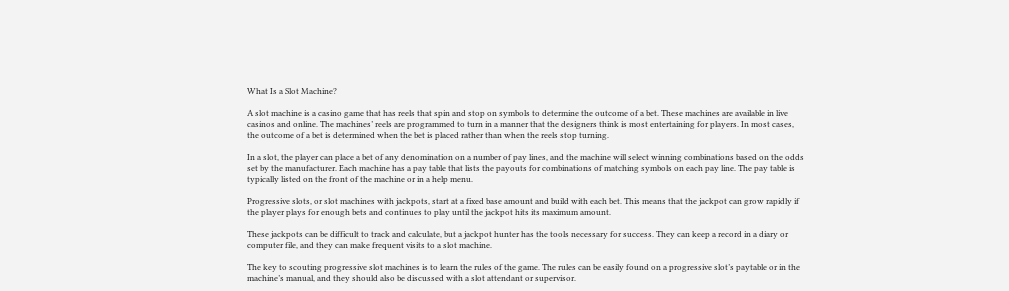What Is a Slot Machine?

A slot machine is a casino game that has reels that spin and stop on symbols to determine the outcome of a bet. These machines are available in live casinos and online. The machines’ reels are programmed to turn in a manner that the designers think is most entertaining for players. In most cases, the outcome of a bet is determined when the bet is placed rather than when the reels stop turning.

In a slot, the player can place a bet of any denomination on a number of pay lines, and the machine will select winning combinations based on the odds set by the manufacturer. Each machine has a pay table that lists the payouts for combinations of matching symbols on each pay line. The pay table is typically listed on the front of the machine or in a help menu.

Progressive slots, or slot machines with jackpots, start at a fixed base amount and build with each bet. This means that the jackpot can grow rapidly if the player plays for enough bets and continues to play until the jackpot hits its maximum amount.

These jackpots can be difficult to track and calculate, but a jackpot hunter has the tools necessary for success. They can keep a record in a diary or computer file, and they can make frequent visits to a slot machine.

The key to scouting progressive slot machines is to learn the rules of the game. The rules can be easily found on a progressive slot’s paytable or in the machine’s manual, and they should also be discussed with a slot attendant or supervisor.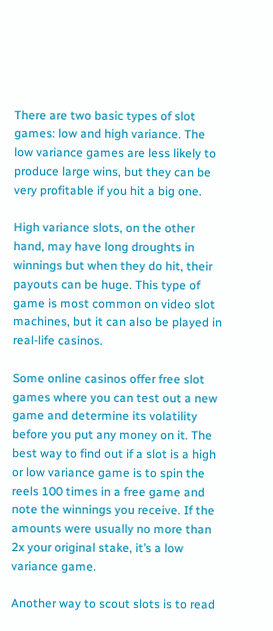There are two basic types of slot games: low and high variance. The low variance games are less likely to produce large wins, but they can be very profitable if you hit a big one.

High variance slots, on the other hand, may have long droughts in winnings but when they do hit, their payouts can be huge. This type of game is most common on video slot machines, but it can also be played in real-life casinos.

Some online casinos offer free slot games where you can test out a new game and determine its volatility before you put any money on it. The best way to find out if a slot is a high or low variance game is to spin the reels 100 times in a free game and note the winnings you receive. If the amounts were usually no more than 2x your original stake, it’s a low variance game.

Another way to scout slots is to read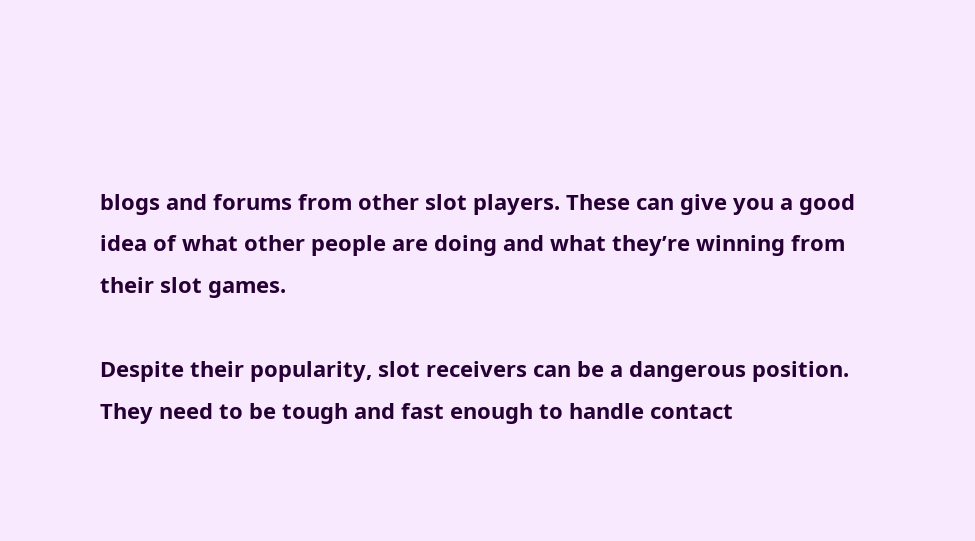blogs and forums from other slot players. These can give you a good idea of what other people are doing and what they’re winning from their slot games.

Despite their popularity, slot receivers can be a dangerous position. They need to be tough and fast enough to handle contact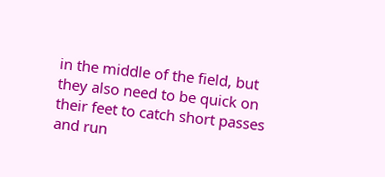in the middle of the field, but they also need to be quick on their feet to catch short passes and run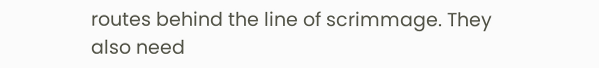routes behind the line of scrimmage. They also need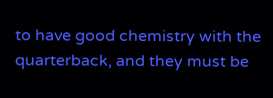to have good chemistry with the quarterback, and they must be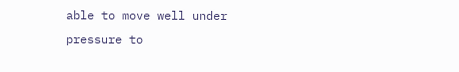able to move well under pressure to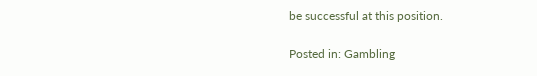be successful at this position.

Posted in: Gambling